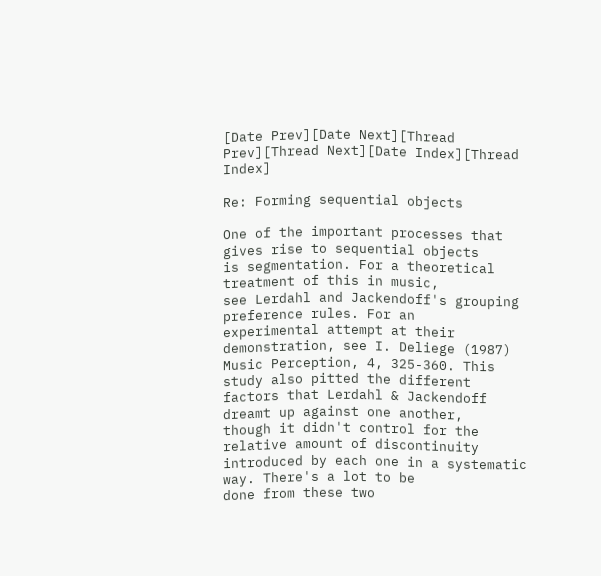[Date Prev][Date Next][Thread Prev][Thread Next][Date Index][Thread Index]

Re: Forming sequential objects

One of the important processes that gives rise to sequential objects
is segmentation. For a theoretical treatment of this in music,
see Lerdahl and Jackendoff's grouping preference rules. For an
experimental attempt at their demonstration, see I. Deliege (1987)
Music Perception, 4, 325-360. This study also pitted the different
factors that Lerdahl & Jackendoff dreamt up against one another,
though it didn't control for the relative amount of discontinuity
introduced by each one in a systematic way. There's a lot to be
done from these two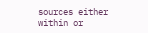sources either within or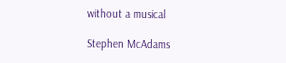without a musical

Stephen McAdams